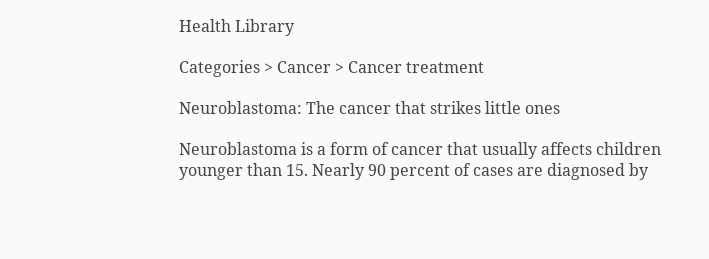Health Library

Categories > Cancer > Cancer treatment

Neuroblastoma: The cancer that strikes little ones

Neuroblastoma is a form of cancer that usually affects children younger than 15. Nearly 90 percent of cases are diagnosed by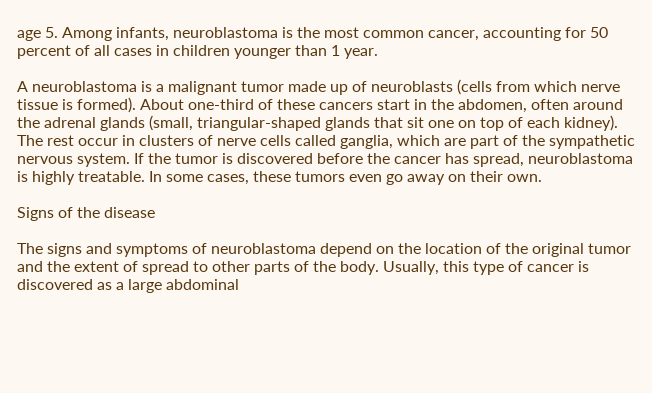age 5. Among infants, neuroblastoma is the most common cancer, accounting for 50 percent of all cases in children younger than 1 year.

A neuroblastoma is a malignant tumor made up of neuroblasts (cells from which nerve tissue is formed). About one-third of these cancers start in the abdomen, often around the adrenal glands (small, triangular-shaped glands that sit one on top of each kidney). The rest occur in clusters of nerve cells called ganglia, which are part of the sympathetic nervous system. If the tumor is discovered before the cancer has spread, neuroblastoma is highly treatable. In some cases, these tumors even go away on their own.

Signs of the disease

The signs and symptoms of neuroblastoma depend on the location of the original tumor and the extent of spread to other parts of the body. Usually, this type of cancer is discovered as a large abdominal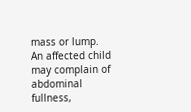mass or lump. An affected child may complain of abdominal fullness,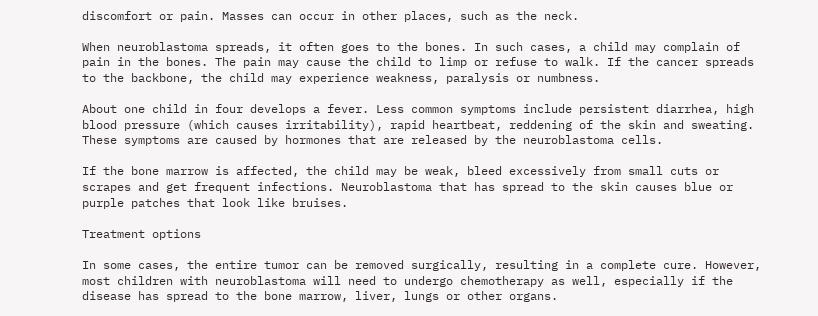discomfort or pain. Masses can occur in other places, such as the neck.

When neuroblastoma spreads, it often goes to the bones. In such cases, a child may complain of pain in the bones. The pain may cause the child to limp or refuse to walk. If the cancer spreads to the backbone, the child may experience weakness, paralysis or numbness.

About one child in four develops a fever. Less common symptoms include persistent diarrhea, high blood pressure (which causes irritability), rapid heartbeat, reddening of the skin and sweating. These symptoms are caused by hormones that are released by the neuroblastoma cells.

If the bone marrow is affected, the child may be weak, bleed excessively from small cuts or scrapes and get frequent infections. Neuroblastoma that has spread to the skin causes blue or purple patches that look like bruises.

Treatment options

In some cases, the entire tumor can be removed surgically, resulting in a complete cure. However, most children with neuroblastoma will need to undergo chemotherapy as well, especially if the disease has spread to the bone marrow, liver, lungs or other organs.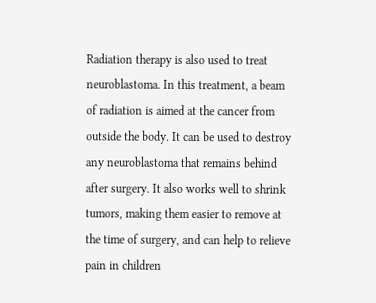Radiation therapy is also used to treat neuroblastoma. In this treatment, a beam of radiation is aimed at the cancer from outside the body. It can be used to destroy any neuroblastoma that remains behind after surgery. It also works well to shrink tumors, making them easier to remove at the time of surgery, and can help to relieve pain in children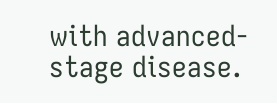with advanced-stage disease.